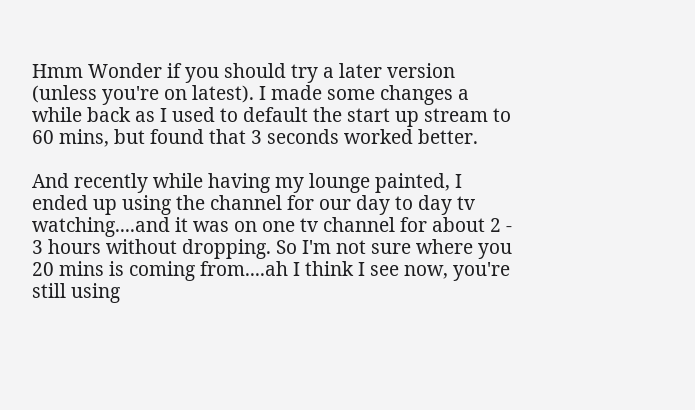Hmm Wonder if you should try a later version (unless you're on latest). I made some changes a while back as I used to default the start up stream to 60 mins, but found that 3 seconds worked better.

And recently while having my lounge painted, I ended up using the channel for our day to day tv watching....and it was on one tv channel for about 2 - 3 hours without dropping. So I'm not sure where you 20 mins is coming from....ah I think I see now, you're still using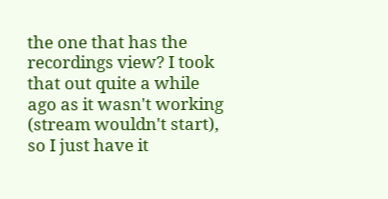the one that has the recordings view? I took that out quite a while ago as it wasn't working (stream wouldn't start), so I just have it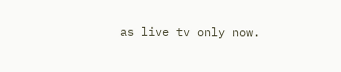as live tv only now.